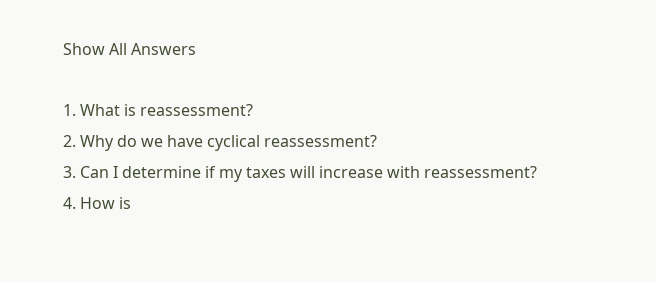Show All Answers

1. What is reassessment?
2. Why do we have cyclical reassessment?
3. Can I determine if my taxes will increase with reassessment?
4. How is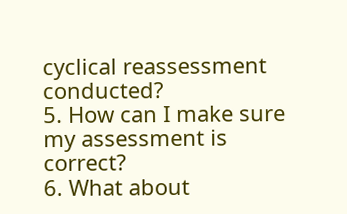cyclical reassessment conducted?
5. How can I make sure my assessment is correct?
6. What about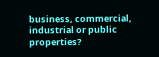business, commercial, industrial or public properties?